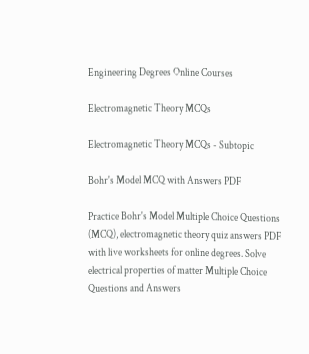Engineering Degrees Online Courses

Electromagnetic Theory MCQs

Electromagnetic Theory MCQs - Subtopic

Bohr's Model MCQ with Answers PDF

Practice Bohr's Model Multiple Choice Questions (MCQ), electromagnetic theory quiz answers PDF with live worksheets for online degrees. Solve electrical properties of matter Multiple Choice Questions and Answers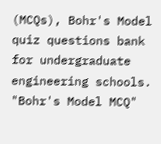(MCQs), Bohr's Model quiz questions bank for undergraduate engineering schools. "Bohr's Model MCQ"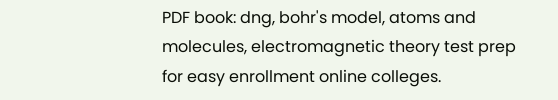PDF book: dng, bohr's model, atoms and molecules, electromagnetic theory test prep for easy enrollment online colleges.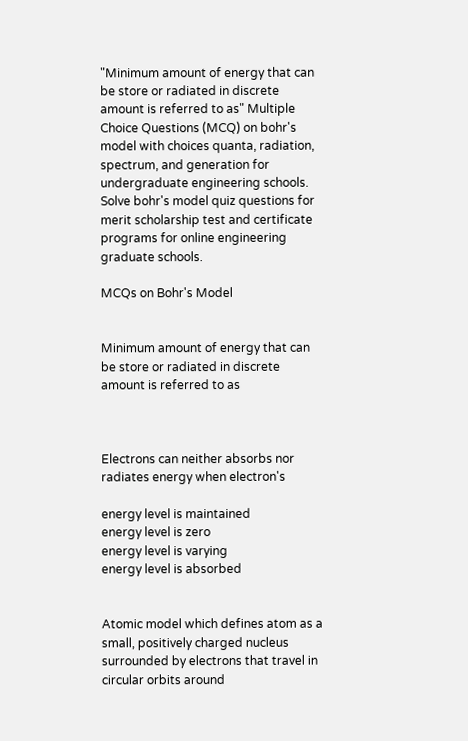"Minimum amount of energy that can be store or radiated in discrete amount is referred to as" Multiple Choice Questions (MCQ) on bohr's model with choices quanta, radiation, spectrum, and generation for undergraduate engineering schools. Solve bohr's model quiz questions for merit scholarship test and certificate programs for online engineering graduate schools.

MCQs on Bohr's Model


Minimum amount of energy that can be store or radiated in discrete amount is referred to as



Electrons can neither absorbs nor radiates energy when electron's

energy level is maintained
energy level is zero
energy level is varying
energy level is absorbed


Atomic model which defines atom as a small, positively charged nucleus surrounded by electrons that travel in circular orbits around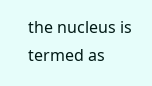the nucleus is termed as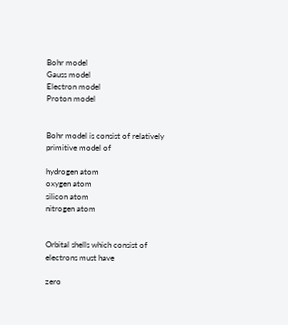Bohr model
Gauss model
Electron model
Proton model


Bohr model is consist of relatively primitive model of

hydrogen atom
oxygen atom
silicon atom
nitrogen atom


Orbital shells which consist of electrons must have

zero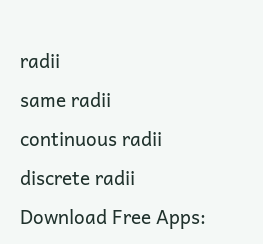radii
same radii
continuous radii
discrete radii
Download Free Apps: